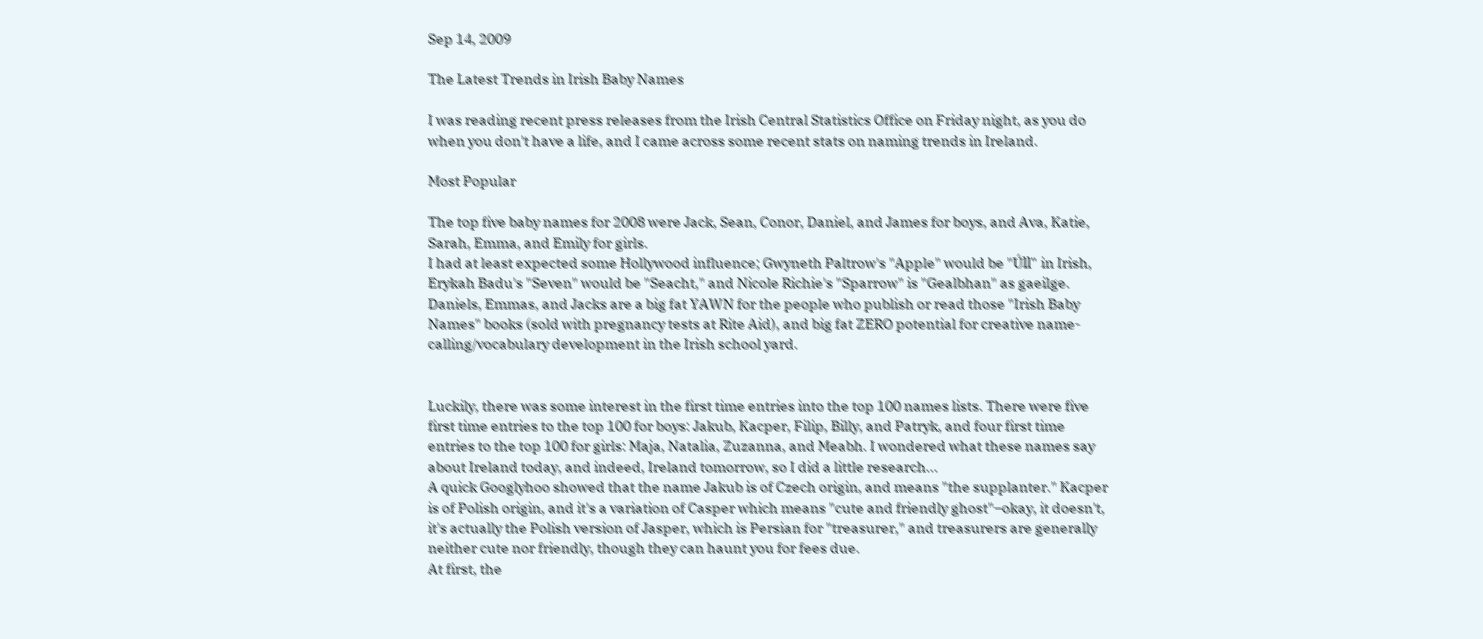Sep 14, 2009

The Latest Trends in Irish Baby Names

I was reading recent press releases from the Irish Central Statistics Office on Friday night, as you do when you don't have a life, and I came across some recent stats on naming trends in Ireland.

Most Popular

The top five baby names for 2008 were Jack, Sean, Conor, Daniel, and James for boys, and Ava, Katie, Sarah, Emma, and Emily for girls.
I had at least expected some Hollywood influence; Gwyneth Paltrow's "Apple" would be "Úll" in Irish, Erykah Badu's "Seven" would be "Seacht," and Nicole Richie's "Sparrow" is "Gealbhan" as gaeilge.
Daniels, Emmas, and Jacks are a big fat YAWN for the people who publish or read those "Irish Baby Names" books (sold with pregnancy tests at Rite Aid), and big fat ZERO potential for creative name-calling/vocabulary development in the Irish school yard.


Luckily, there was some interest in the first time entries into the top 100 names lists. There were five first time entries to the top 100 for boys: Jakub, Kacper, Filip, Billy, and Patryk, and four first time entries to the top 100 for girls: Maja, Natalia, Zuzanna, and Meabh. I wondered what these names say about Ireland today, and indeed, Ireland tomorrow, so I did a little research...
A quick Googlyhoo showed that the name Jakub is of Czech origin, and means "the supplanter." Kacper is of Polish origin, and it's a variation of Casper which means "cute and friendly ghost"–okay, it doesn't, it's actually the Polish version of Jasper, which is Persian for "treasurer," and treasurers are generally neither cute nor friendly, though they can haunt you for fees due.
At first, the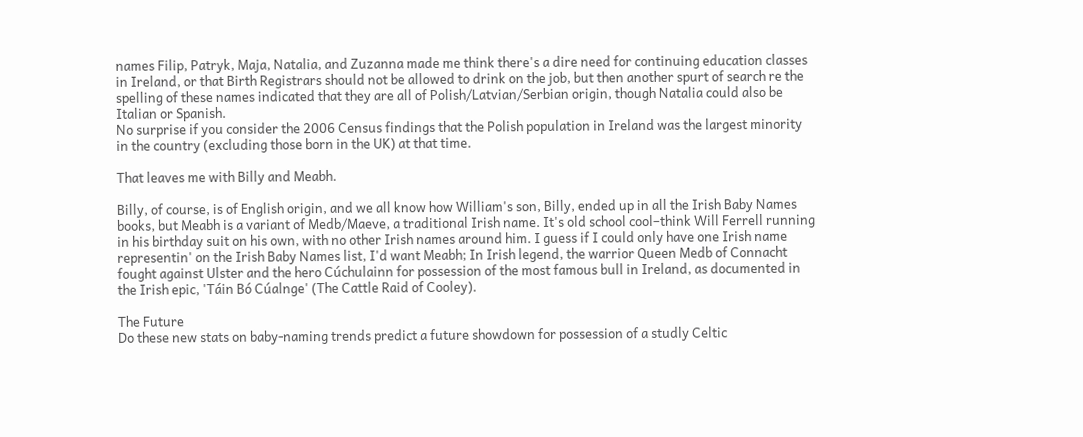names Filip, Patryk, Maja, Natalia, and Zuzanna made me think there's a dire need for continuing education classes in Ireland, or that Birth Registrars should not be allowed to drink on the job, but then another spurt of search re the spelling of these names indicated that they are all of Polish/Latvian/Serbian origin, though Natalia could also be Italian or Spanish.
No surprise if you consider the 2006 Census findings that the Polish population in Ireland was the largest minority in the country (excluding those born in the UK) at that time.

That leaves me with Billy and Meabh.

Billy, of course, is of English origin, and we all know how William's son, Billy, ended up in all the Irish Baby Names books, but Meabh is a variant of Medb/Maeve, a traditional Irish name. It's old school cool–think Will Ferrell running in his birthday suit on his own, with no other Irish names around him. I guess if I could only have one Irish name representin' on the Irish Baby Names list, I'd want Meabh; In Irish legend, the warrior Queen Medb of Connacht fought against Ulster and the hero Cúchulainn for possession of the most famous bull in Ireland, as documented in the Irish epic, 'Táin Bó Cúalnge' (The Cattle Raid of Cooley).

The Future
Do these new stats on baby-naming trends predict a future showdown for possession of a studly Celtic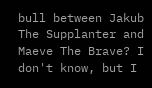bull between Jakub The Supplanter and Maeve The Brave? I don't know, but I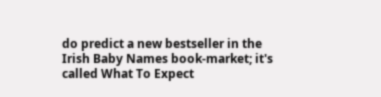do predict a new bestseller in the Irish Baby Names book-market; it's called What To Expect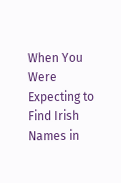When You Were Expecting to Find Irish Names in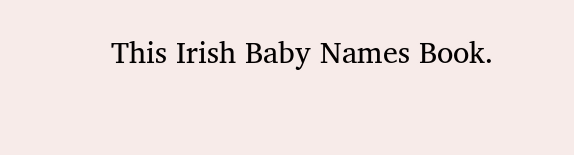This Irish Baby Names Book.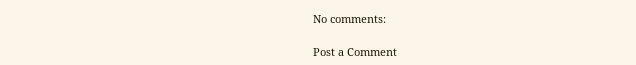No comments:

Post a Comment